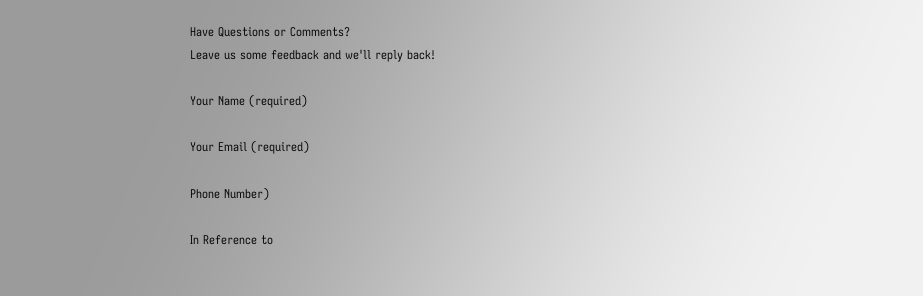Have Questions or Comments?
Leave us some feedback and we'll reply back!

Your Name (required)

Your Email (required)

Phone Number)

In Reference to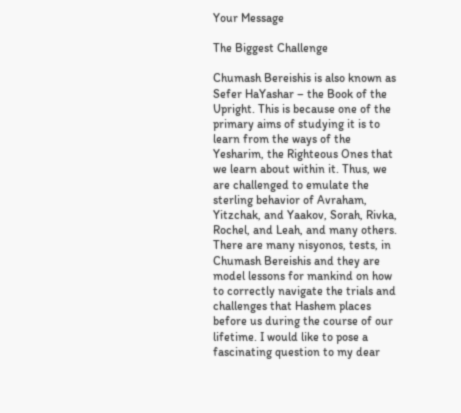Your Message

The Biggest Challenge

Chumash Bereishis is also known as Sefer HaYashar – the Book of the Upright. This is because one of the primary aims of studying it is to learn from the ways of the Yesharim, the Righteous Ones that we learn about within it. Thus, we are challenged to emulate the sterling behavior of Avraham, Yitzchak, and Yaakov, Sorah, Rivka, Rochel, and Leah, and many others. There are many nisyonos, tests, in Chumash Bereishis and they are model lessons for mankind on how to correctly navigate the trials and challenges that Hashem places before us during the course of our lifetime. I would like to pose a fascinating question to my dear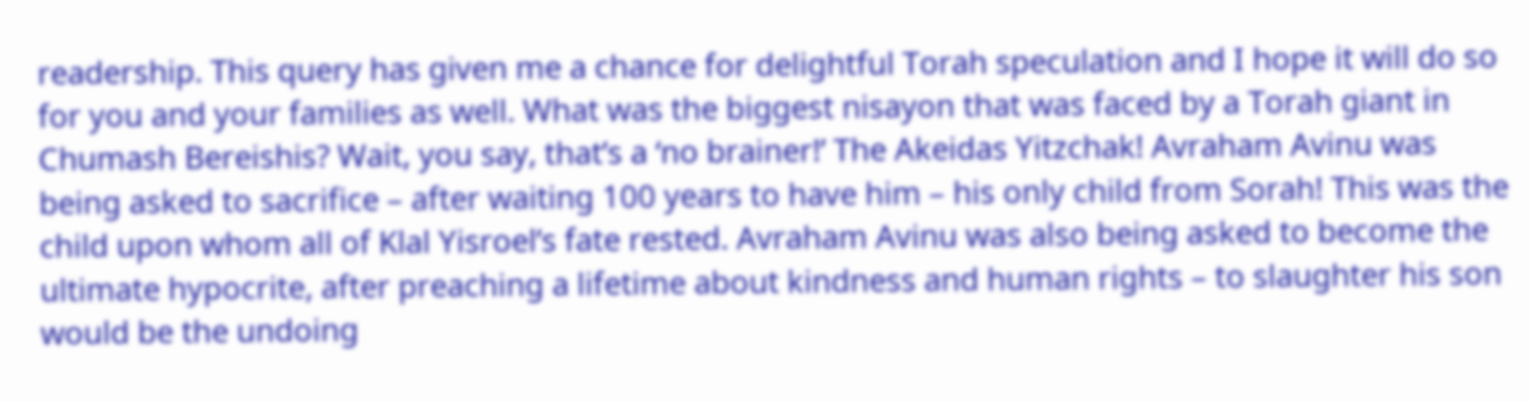readership. This query has given me a chance for delightful Torah speculation and I hope it will do so for you and your families as well. What was the biggest nisayon that was faced by a Torah giant in Chumash Bereishis? Wait, you say, that’s a ‘no brainer!’ The Akeidas Yitzchak! Avraham Avinu was being asked to sacrifice – after waiting 100 years to have him – his only child from Sorah! This was the child upon whom all of Klal Yisroel’s fate rested. Avraham Avinu was also being asked to become the ultimate hypocrite, after preaching a lifetime about kindness and human rights – to slaughter his son would be the undoing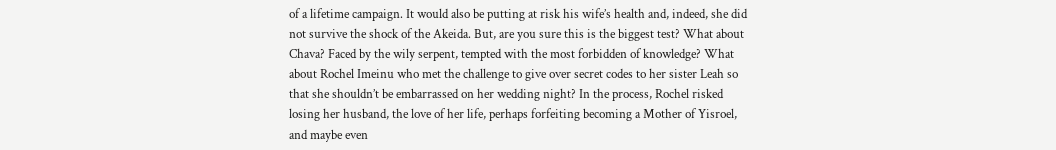of a lifetime campaign. It would also be putting at risk his wife’s health and, indeed, she did not survive the shock of the Akeida. But, are you sure this is the biggest test? What about Chava? Faced by the wily serpent, tempted with the most forbidden of knowledge? What about Rochel Imeinu who met the challenge to give over secret codes to her sister Leah so that she shouldn’t be embarrassed on her wedding night? In the process, Rochel risked losing her husband, the love of her life, perhaps forfeiting becoming a Mother of Yisroel, and maybe even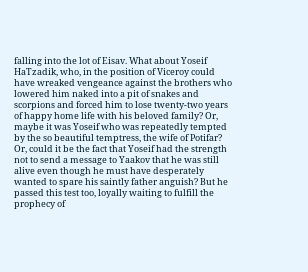falling into the lot of Eisav. What about Yoseif HaTzadik, who, in the position of Viceroy could have wreaked vengeance against the brothers who lowered him naked into a pit of snakes and scorpions and forced him to lose twenty-two years of happy home life with his beloved family? Or, maybe it was Yoseif who was repeatedly tempted by the so beautiful temptress, the wife of Potifar? Or, could it be the fact that Yoseif had the strength not to send a message to Yaakov that he was still alive even though he must have desperately wanted to spare his saintly father anguish? But he passed this test too, loyally waiting to fulfill the prophecy of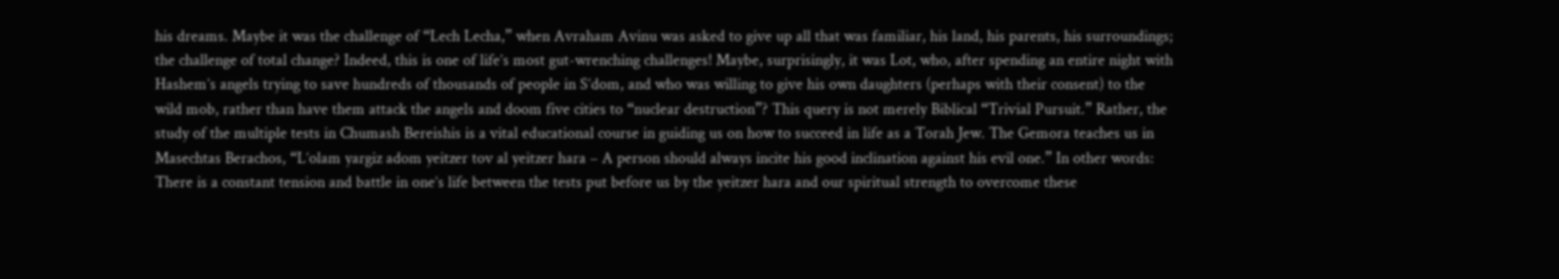his dreams. Maybe it was the challenge of “Lech Lecha,” when Avraham Avinu was asked to give up all that was familiar, his land, his parents, his surroundings; the challenge of total change? Indeed, this is one of life’s most gut-wrenching challenges! Maybe, surprisingly, it was Lot, who, after spending an entire night with Hashem’s angels trying to save hundreds of thousands of people in S’dom, and who was willing to give his own daughters (perhaps with their consent) to the wild mob, rather than have them attack the angels and doom five cities to “nuclear destruction”? This query is not merely Biblical “Trivial Pursuit.” Rather, the study of the multiple tests in Chumash Bereishis is a vital educational course in guiding us on how to succeed in life as a Torah Jew. The Gemora teaches us in Masechtas Berachos, “L’olam yargiz adom yeitzer tov al yeitzer hara – A person should always incite his good inclination against his evil one.” In other words: There is a constant tension and battle in one’s life between the tests put before us by the yeitzer hara and our spiritual strength to overcome these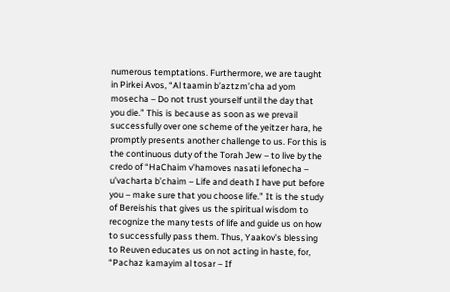numerous temptations. Furthermore, we are taught in Pirkei Avos, “Al taamin b’aztzm’cha ad yom mosecha – Do not trust yourself until the day that you die.” This is because as soon as we prevail successfully over one scheme of the yeitzer hara, he promptly presents another challenge to us. For this is the continuous duty of the Torah Jew – to live by the credo of “HaChaim v’hamoves nasati lefonecha – u’vacharta b’chaim – Life and death I have put before you – make sure that you choose life.” It is the study of Bereishis that gives us the spiritual wisdom to recognize the many tests of life and guide us on how to successfully pass them. Thus, Yaakov’s blessing to Reuven educates us on not acting in haste, for, “Pachaz kamayim al tosar – If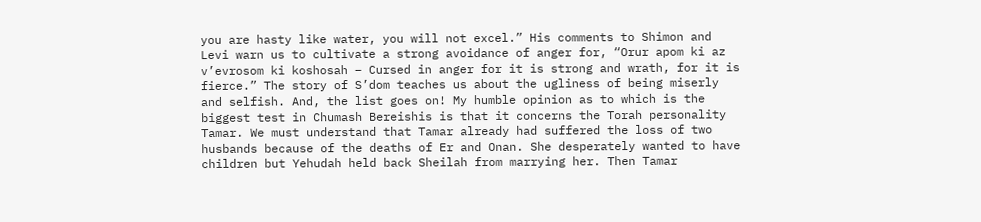you are hasty like water, you will not excel.” His comments to Shimon and Levi warn us to cultivate a strong avoidance of anger for, “Orur apom ki az v’evrosom ki koshosah – Cursed in anger for it is strong and wrath, for it is fierce.” The story of S’dom teaches us about the ugliness of being miserly and selfish. And, the list goes on! My humble opinion as to which is the biggest test in Chumash Bereishis is that it concerns the Torah personality Tamar. We must understand that Tamar already had suffered the loss of two husbands because of the deaths of Er and Onan. She desperately wanted to have children but Yehudah held back Sheilah from marrying her. Then Tamar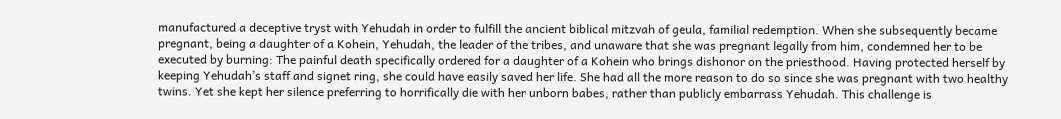manufactured a deceptive tryst with Yehudah in order to fulfill the ancient biblical mitzvah of geula, familial redemption. When she subsequently became pregnant, being a daughter of a Kohein, Yehudah, the leader of the tribes, and unaware that she was pregnant legally from him, condemned her to be executed by burning: The painful death specifically ordered for a daughter of a Kohein who brings dishonor on the priesthood. Having protected herself by keeping Yehudah’s staff and signet ring, she could have easily saved her life. She had all the more reason to do so since she was pregnant with two healthy twins. Yet she kept her silence preferring to horrifically die with her unborn babes, rather than publicly embarrass Yehudah. This challenge is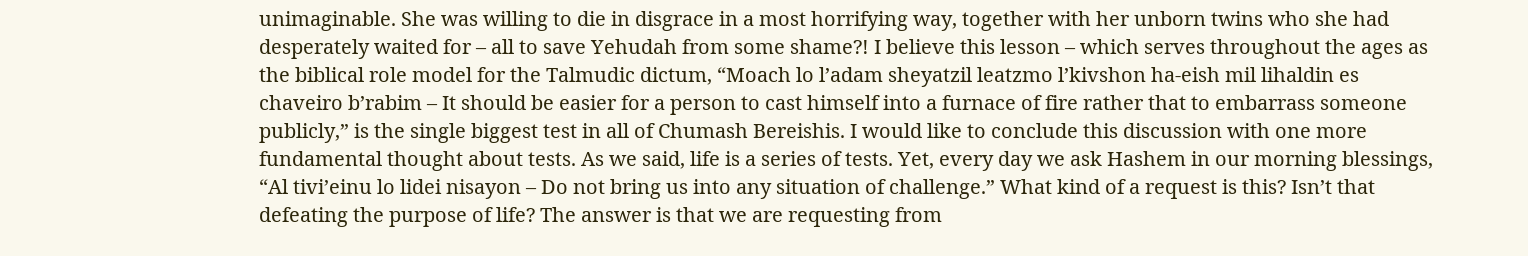unimaginable. She was willing to die in disgrace in a most horrifying way, together with her unborn twins who she had desperately waited for – all to save Yehudah from some shame?! I believe this lesson – which serves throughout the ages as the biblical role model for the Talmudic dictum, “Moach lo l’adam sheyatzil leatzmo l’kivshon ha-eish mil lihaldin es chaveiro b’rabim – It should be easier for a person to cast himself into a furnace of fire rather that to embarrass someone publicly,” is the single biggest test in all of Chumash Bereishis. I would like to conclude this discussion with one more fundamental thought about tests. As we said, life is a series of tests. Yet, every day we ask Hashem in our morning blessings, “Al tivi’einu lo lidei nisayon – Do not bring us into any situation of challenge.” What kind of a request is this? Isn’t that defeating the purpose of life? The answer is that we are requesting from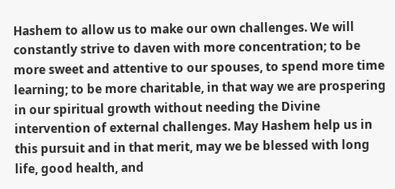Hashem to allow us to make our own challenges. We will constantly strive to daven with more concentration; to be more sweet and attentive to our spouses, to spend more time learning; to be more charitable, in that way we are prospering in our spiritual growth without needing the Divine intervention of external challenges. May Hashem help us in this pursuit and in that merit, may we be blessed with long life, good health, and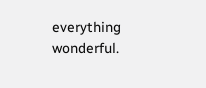everything wonderful.